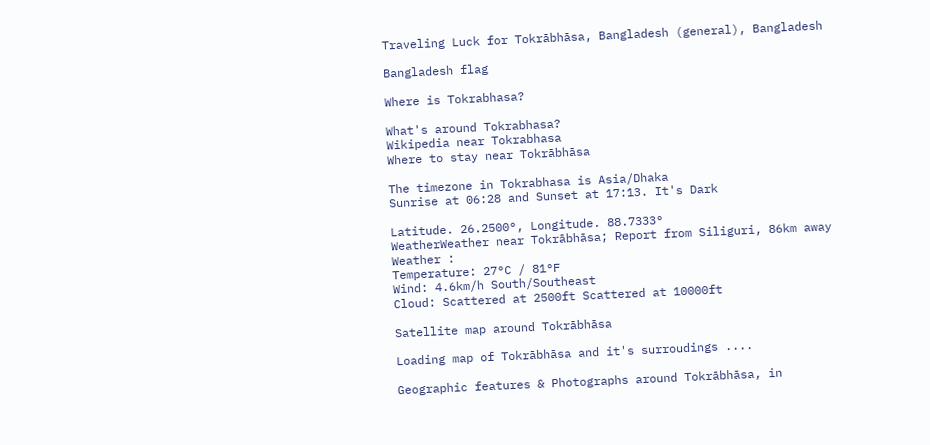Traveling Luck for Tokrābhāsa, Bangladesh (general), Bangladesh

Bangladesh flag

Where is Tokrabhasa?

What's around Tokrabhasa?
Wikipedia near Tokrabhasa
Where to stay near Tokrābhāsa

The timezone in Tokrabhasa is Asia/Dhaka
Sunrise at 06:28 and Sunset at 17:13. It's Dark

Latitude. 26.2500°, Longitude. 88.7333°
WeatherWeather near Tokrābhāsa; Report from Siliguri, 86km away
Weather :
Temperature: 27°C / 81°F
Wind: 4.6km/h South/Southeast
Cloud: Scattered at 2500ft Scattered at 10000ft

Satellite map around Tokrābhāsa

Loading map of Tokrābhāsa and it's surroudings ....

Geographic features & Photographs around Tokrābhāsa, in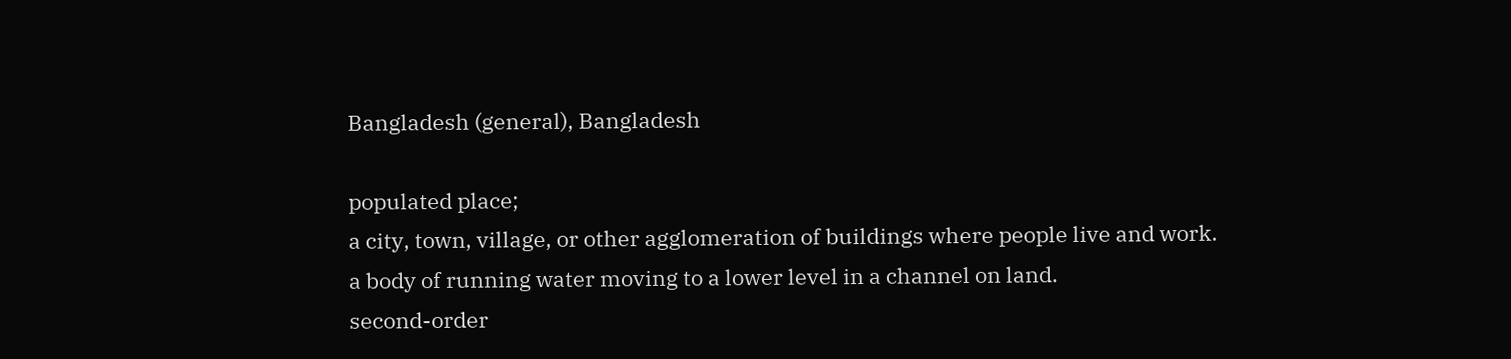Bangladesh (general), Bangladesh

populated place;
a city, town, village, or other agglomeration of buildings where people live and work.
a body of running water moving to a lower level in a channel on land.
second-order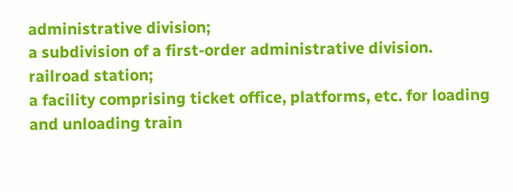administrative division;
a subdivision of a first-order administrative division.
railroad station;
a facility comprising ticket office, platforms, etc. for loading and unloading train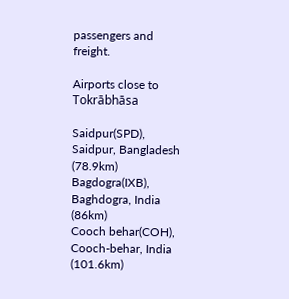passengers and freight.

Airports close to Tokrābhāsa

Saidpur(SPD), Saidpur, Bangladesh (78.9km)
Bagdogra(IXB), Baghdogra, India (86km)
Cooch behar(COH), Cooch-behar, India (101.6km)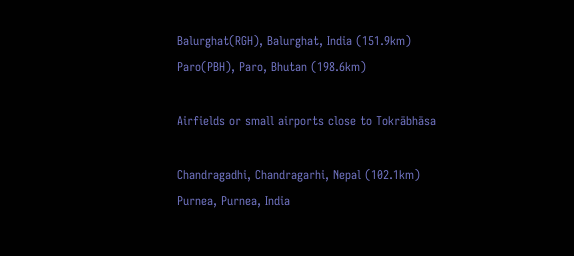Balurghat(RGH), Balurghat, India (151.9km)
Paro(PBH), Paro, Bhutan (198.6km)

Airfields or small airports close to Tokrābhāsa

Chandragadhi, Chandragarhi, Nepal (102.1km)
Purnea, Purnea, India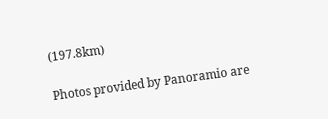(197.8km)

Photos provided by Panoramio are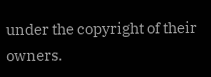under the copyright of their owners.